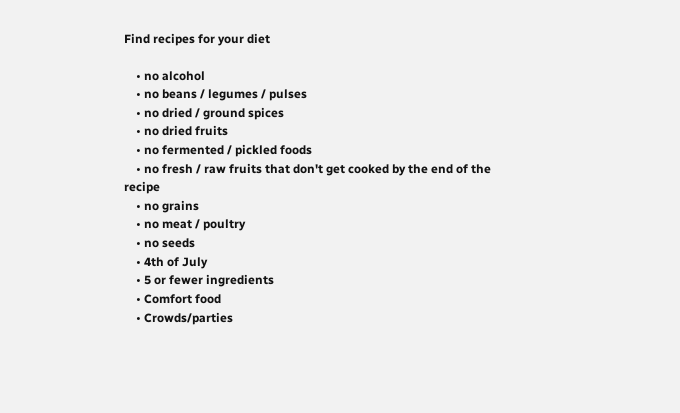Find recipes for your diet

    • no alcohol
    • no beans / legumes / pulses
    • no dried / ground spices
    • no dried fruits
    • no fermented / pickled foods
    • no fresh / raw fruits that don't get cooked by the end of the recipe
    • no grains
    • no meat / poultry
    • no seeds
    • 4th of July
    • 5 or fewer ingredients
    • Comfort food
    • Crowds/parties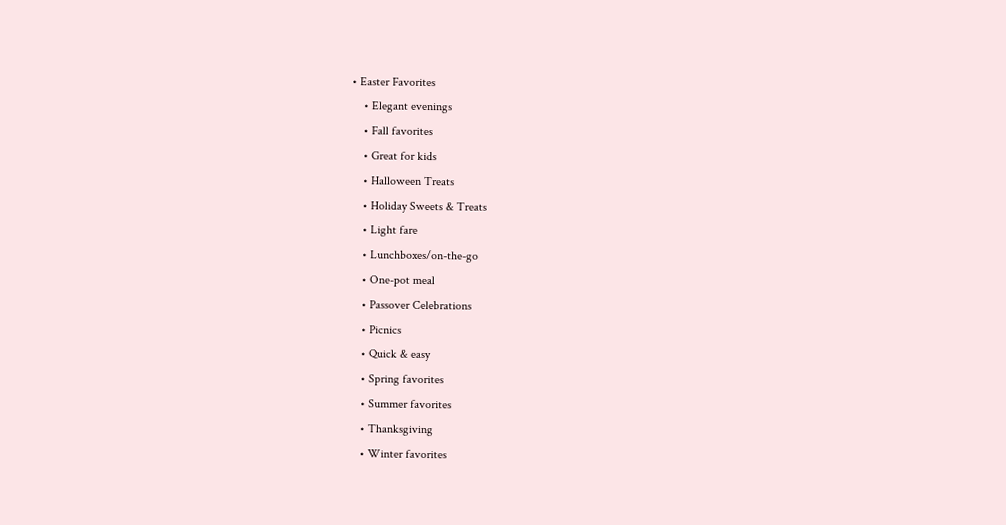• Easter Favorites
    • Elegant evenings
    • Fall favorites
    • Great for kids
    • Halloween Treats
    • Holiday Sweets & Treats
    • Light fare
    • Lunchboxes/on-the-go
    • One-pot meal
    • Passover Celebrations
    • Picnics
    • Quick & easy
    • Spring favorites
    • Summer favorites
    • Thanksgiving
    • Winter favorites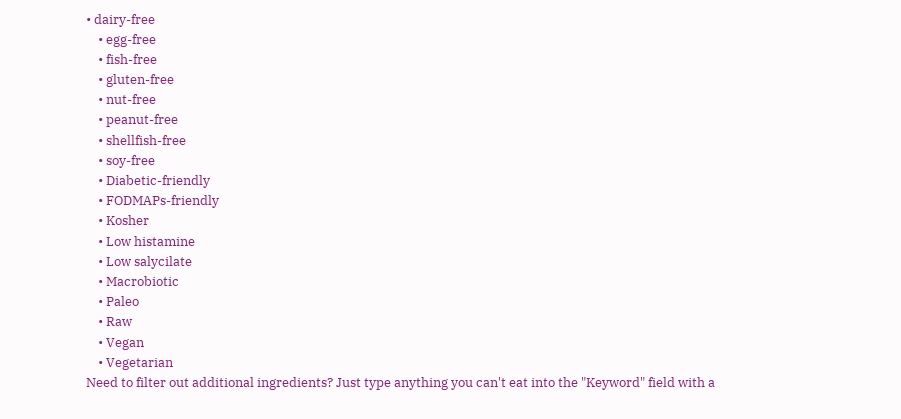• dairy-free
    • egg-free
    • fish-free
    • gluten-free
    • nut-free
    • peanut-free
    • shellfish-free
    • soy-free
    • Diabetic-friendly
    • FODMAPs-friendly
    • Kosher
    • Low histamine
    • Low salycilate
    • Macrobiotic
    • Paleo
    • Raw
    • Vegan
    • Vegetarian
Need to filter out additional ingredients? Just type anything you can't eat into the "Keyword" field with a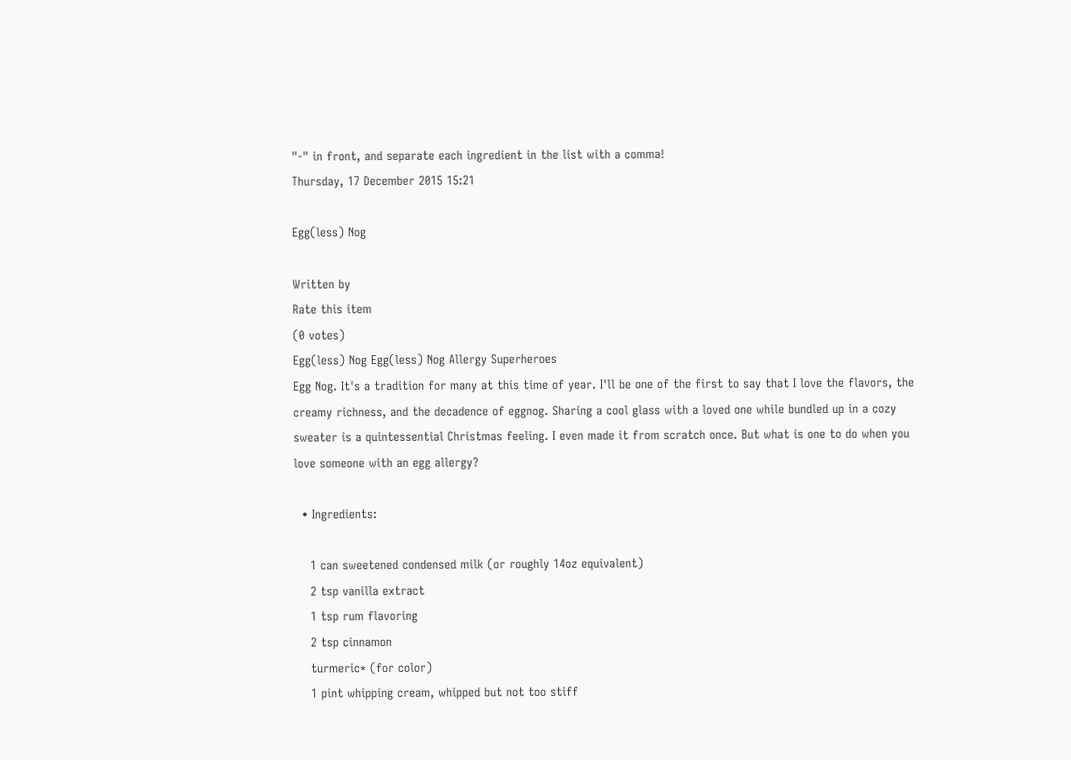"-" in front, and separate each ingredient in the list with a comma!
Thursday, 17 December 2015 15:21

Egg(less) Nog

Written by
Rate this item
(0 votes)
Egg(less) Nog Egg(less) Nog Allergy Superheroes
Egg Nog. It's a tradition for many at this time of year. I'll be one of the first to say that I love the flavors, the creamy richness, and the decadence of eggnog. Sharing a cool glass with a loved one while bundled up in a cozy sweater is a quintessential Christmas feeling. I even made it from scratch once. But what is one to do when you love someone with an egg allergy?

  • Ingredients:

    1 can sweetened condensed milk (or roughly 14oz equivalent)
    2 tsp vanilla extract
    1 tsp rum flavoring
    2 tsp cinnamon
    turmeric* (for color)
    1 pint whipping cream, whipped but not too stiff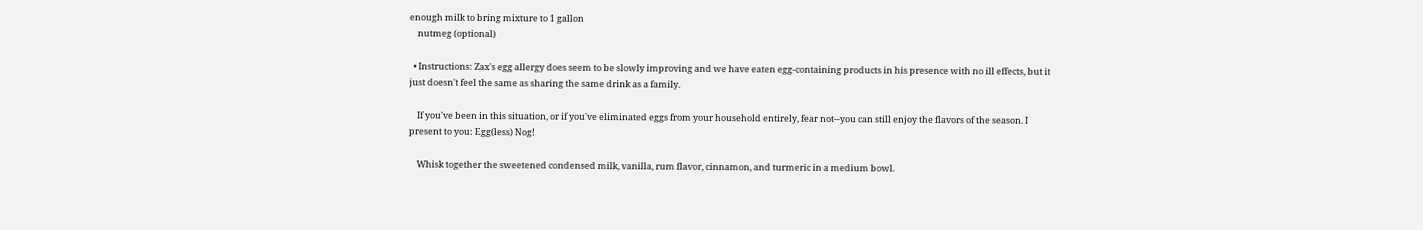enough milk to bring mixture to 1 gallon
    nutmeg (optional)

  • Instructions: Zax's egg allergy does seem to be slowly improving and we have eaten egg-containing products in his presence with no ill effects, but it just doesn't feel the same as sharing the same drink as a family.

    If you've been in this situation, or if you've eliminated eggs from your household entirely, fear not--you can still enjoy the flavors of the season. I present to you: Egg(less) Nog!

    Whisk together the sweetened condensed milk, vanilla, rum flavor, cinnamon, and turmeric in a medium bowl.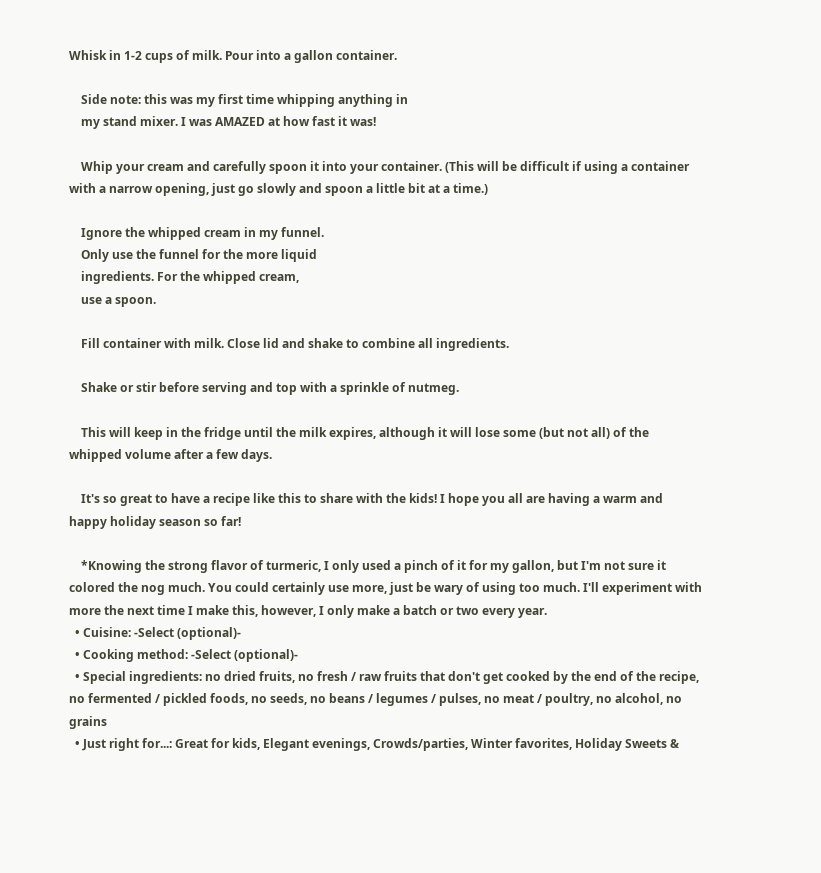Whisk in 1-2 cups of milk. Pour into a gallon container.

    Side note: this was my first time whipping anything in
    my stand mixer. I was AMAZED at how fast it was!

    Whip your cream and carefully spoon it into your container. (This will be difficult if using a container with a narrow opening, just go slowly and spoon a little bit at a time.)

    Ignore the whipped cream in my funnel.
    Only use the funnel for the more liquid
    ingredients. For the whipped cream,
    use a spoon.

    Fill container with milk. Close lid and shake to combine all ingredients.

    Shake or stir before serving and top with a sprinkle of nutmeg.

    This will keep in the fridge until the milk expires, although it will lose some (but not all) of the whipped volume after a few days.

    It's so great to have a recipe like this to share with the kids! I hope you all are having a warm and happy holiday season so far!

    *Knowing the strong flavor of turmeric, I only used a pinch of it for my gallon, but I'm not sure it colored the nog much. You could certainly use more, just be wary of using too much. I'll experiment with more the next time I make this, however, I only make a batch or two every year.
  • Cuisine: -Select (optional)-
  • Cooking method: -Select (optional)-
  • Special ingredients: no dried fruits, no fresh / raw fruits that don't get cooked by the end of the recipe, no fermented / pickled foods, no seeds, no beans / legumes / pulses, no meat / poultry, no alcohol, no grains
  • Just right for...: Great for kids, Elegant evenings, Crowds/parties, Winter favorites, Holiday Sweets &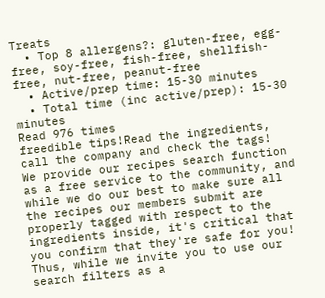Treats
  • Top 8 allergens?: gluten-free, egg-free, soy-free, fish-free, shellfish-free, nut-free, peanut-free
  • Active/prep time: 15-30 minutes
  • Total time (inc active/prep): 15-30 minutes
Read 976 times
freedible tips!Read the ingredients, call the company and check the tags!
We provide our recipes search function as a free service to the community, and while we do our best to make sure all the recipes our members submit are properly tagged with respect to the ingredients inside, it's critical that you confirm that they're safe for you! Thus, while we invite you to use our search filters as a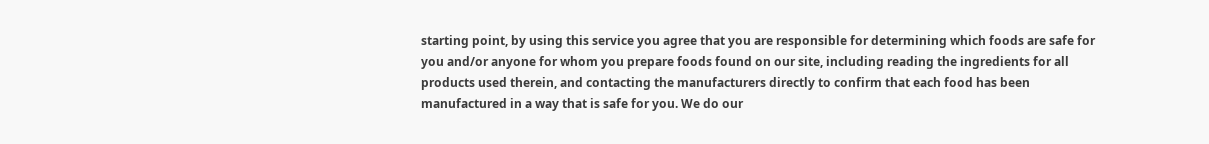starting point, by using this service you agree that you are responsible for determining which foods are safe for you and/or anyone for whom you prepare foods found on our site, including reading the ingredients for all products used therein, and contacting the manufacturers directly to confirm that each food has been manufactured in a way that is safe for you. We do our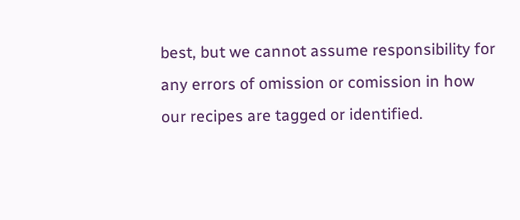best, but we cannot assume responsibility for any errors of omission or comission in how our recipes are tagged or identified.